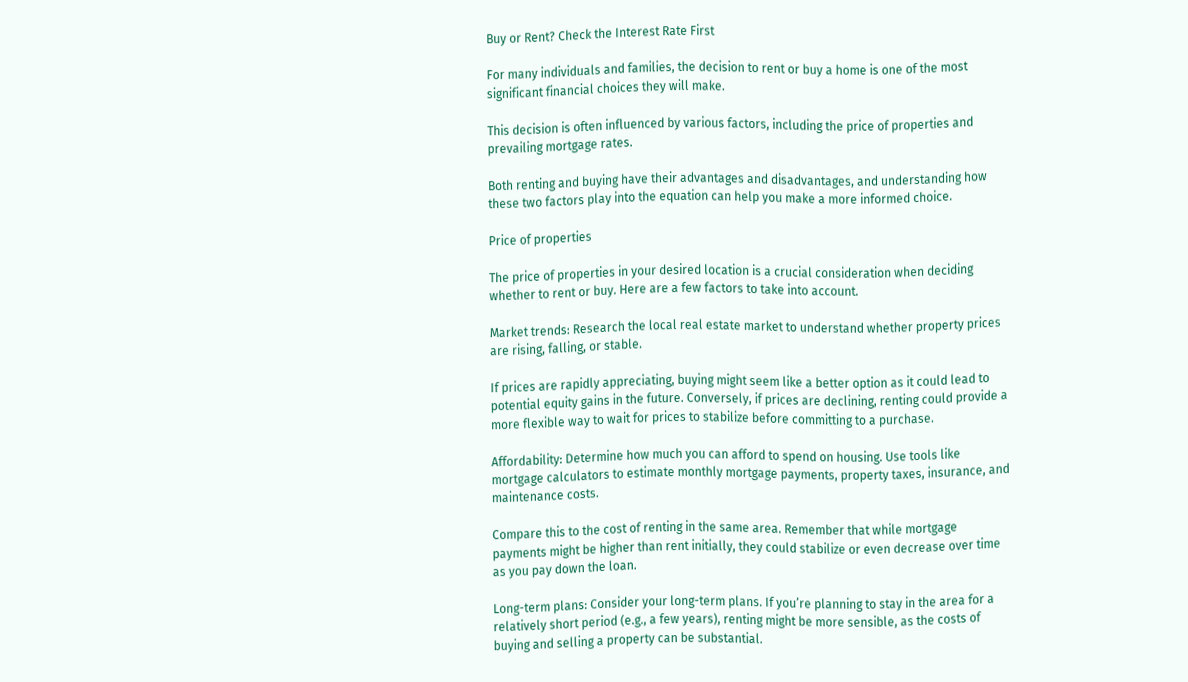Buy or Rent? Check the Interest Rate First

For many individuals and families, the decision to rent or buy a home is one of the most significant financial choices they will make.

This decision is often influenced by various factors, including the price of properties and prevailing mortgage rates.

Both renting and buying have their advantages and disadvantages, and understanding how these two factors play into the equation can help you make a more informed choice.

Price of properties

The price of properties in your desired location is a crucial consideration when deciding whether to rent or buy. Here are a few factors to take into account.

Market trends: Research the local real estate market to understand whether property prices are rising, falling, or stable.

If prices are rapidly appreciating, buying might seem like a better option as it could lead to potential equity gains in the future. Conversely, if prices are declining, renting could provide a more flexible way to wait for prices to stabilize before committing to a purchase.

Affordability: Determine how much you can afford to spend on housing. Use tools like mortgage calculators to estimate monthly mortgage payments, property taxes, insurance, and maintenance costs.

Compare this to the cost of renting in the same area. Remember that while mortgage payments might be higher than rent initially, they could stabilize or even decrease over time as you pay down the loan.

Long-term plans: Consider your long-term plans. If you’re planning to stay in the area for a relatively short period (e.g., a few years), renting might be more sensible, as the costs of buying and selling a property can be substantial.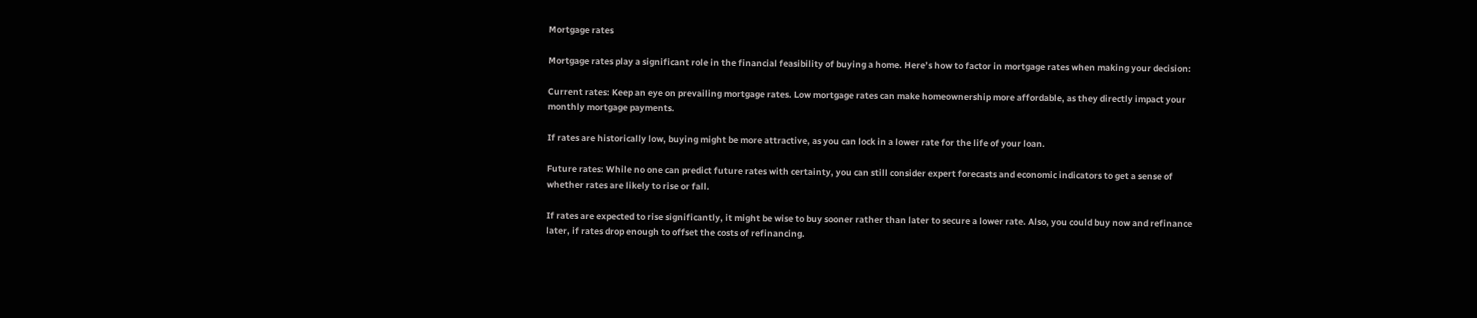Mortgage rates

Mortgage rates play a significant role in the financial feasibility of buying a home. Here’s how to factor in mortgage rates when making your decision:

Current rates: Keep an eye on prevailing mortgage rates. Low mortgage rates can make homeownership more affordable, as they directly impact your monthly mortgage payments.

If rates are historically low, buying might be more attractive, as you can lock in a lower rate for the life of your loan.

Future rates: While no one can predict future rates with certainty, you can still consider expert forecasts and economic indicators to get a sense of whether rates are likely to rise or fall.

If rates are expected to rise significantly, it might be wise to buy sooner rather than later to secure a lower rate. Also, you could buy now and refinance later, if rates drop enough to offset the costs of refinancing.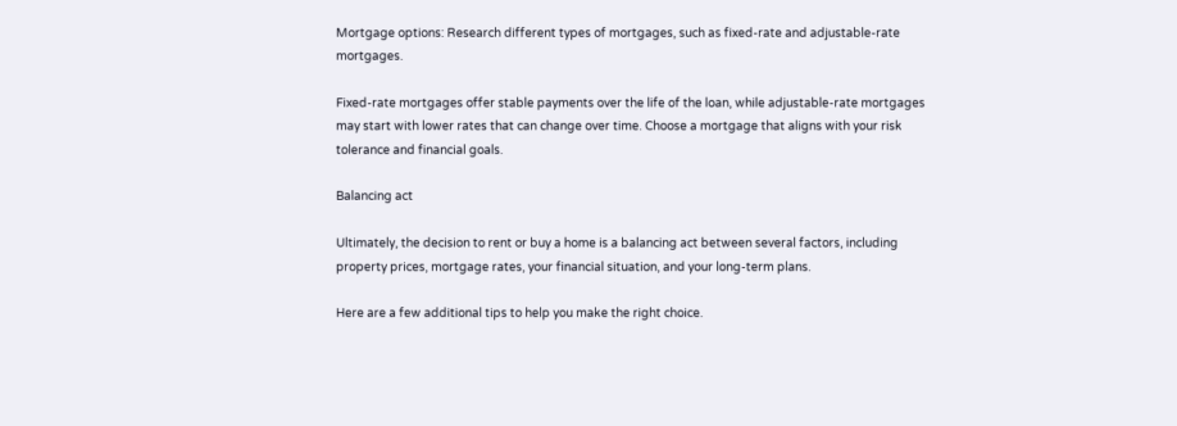Mortgage options: Research different types of mortgages, such as fixed-rate and adjustable-rate mortgages.

Fixed-rate mortgages offer stable payments over the life of the loan, while adjustable-rate mortgages may start with lower rates that can change over time. Choose a mortgage that aligns with your risk tolerance and financial goals.

Balancing act

Ultimately, the decision to rent or buy a home is a balancing act between several factors, including property prices, mortgage rates, your financial situation, and your long-term plans.

Here are a few additional tips to help you make the right choice.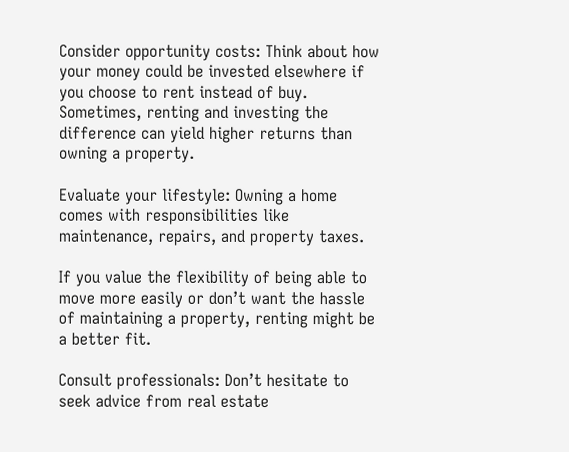Consider opportunity costs: Think about how your money could be invested elsewhere if you choose to rent instead of buy. Sometimes, renting and investing the difference can yield higher returns than owning a property.

Evaluate your lifestyle: Owning a home comes with responsibilities like maintenance, repairs, and property taxes.

If you value the flexibility of being able to move more easily or don’t want the hassle of maintaining a property, renting might be a better fit.

Consult professionals: Don’t hesitate to seek advice from real estate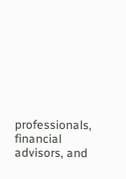professionals, financial advisors, and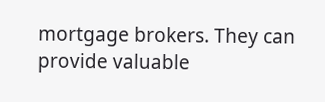mortgage brokers. They can provide valuable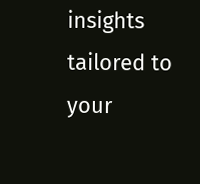insights tailored to your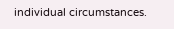individual circumstances.